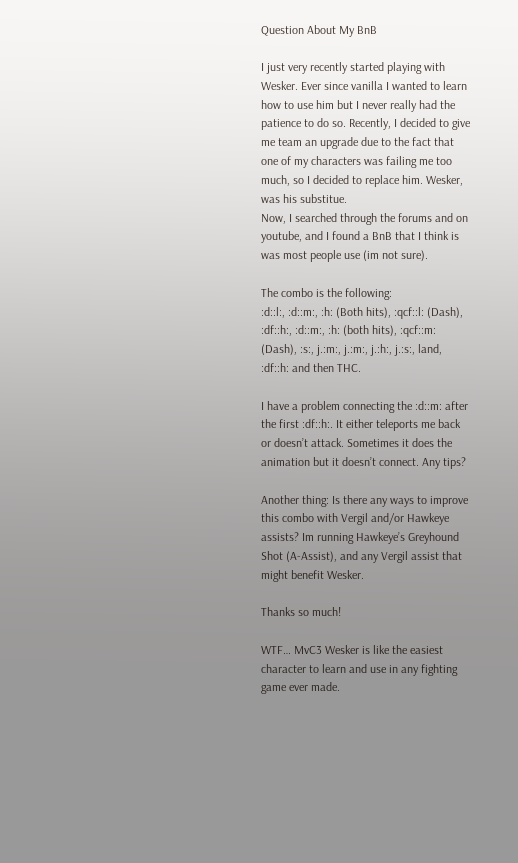Question About My BnB

I just very recently started playing with Wesker. Ever since vanilla I wanted to learn how to use him but I never really had the patience to do so. Recently, I decided to give me team an upgrade due to the fact that one of my characters was failing me too much, so I decided to replace him. Wesker, was his substitue.
Now, I searched through the forums and on youtube, and I found a BnB that I think is was most people use (im not sure).

The combo is the following:
:d::l:, :d::m:, :h: (Both hits), :qcf::l: (Dash), :df::h:, :d::m:, :h: (both hits), :qcf::m: (Dash), :s:, j.:m:, j.:m:, j.:h:, j.:s:, land, :df::h: and then THC.

I have a problem connecting the :d::m: after the first :df::h:. It either teleports me back or doesn’t attack. Sometimes it does the animation but it doesn’t connect. Any tips?

Another thing: Is there any ways to improve this combo with Vergil and/or Hawkeye assists? Im running Hawkeye’s Greyhound Shot (A-Assist), and any Vergil assist that might benefit Wesker.

Thanks so much!

WTF… MvC3 Wesker is like the easiest character to learn and use in any fighting game ever made.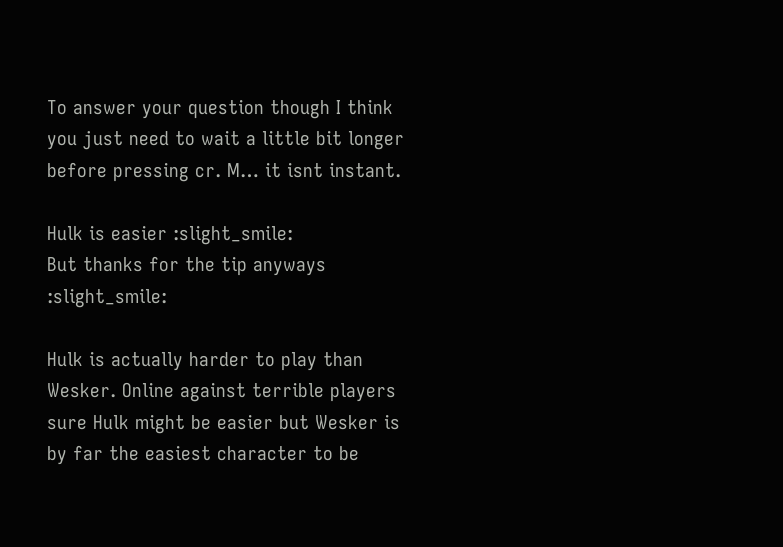To answer your question though I think you just need to wait a little bit longer before pressing cr. M… it isnt instant.

Hulk is easier :slight_smile:
But thanks for the tip anyways :slight_smile:

Hulk is actually harder to play than Wesker. Online against terrible players sure Hulk might be easier but Wesker is by far the easiest character to be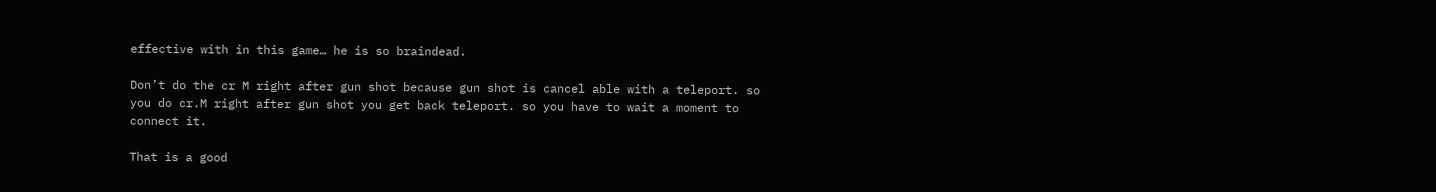effective with in this game… he is so braindead.

Don’t do the cr M right after gun shot because gun shot is cancel able with a teleport. so you do cr.M right after gun shot you get back teleport. so you have to wait a moment to connect it.

That is a good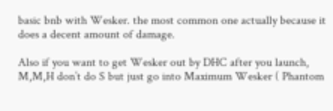basic bnb with Wesker. the most common one actually because it does a decent amount of damage.

Also if you want to get Wesker out by DHC after you launch, M,M,H don’t do S but just go into Maximum Wesker ( Phantom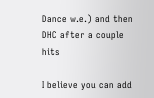Dance w.e.) and then DHC after a couple hits

I believe you can add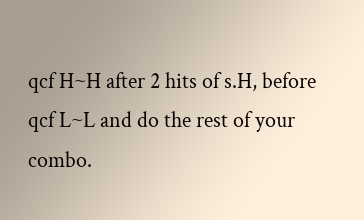qcf H~H after 2 hits of s.H, before qcf L~L and do the rest of your combo.